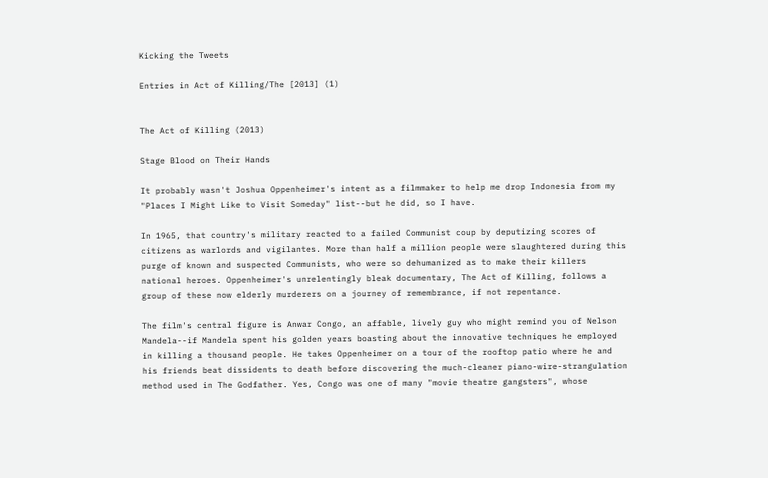Kicking the Tweets

Entries in Act of Killing/The [2013] (1)


The Act of Killing (2013)

Stage Blood on Their Hands

It probably wasn't Joshua Oppenheimer's intent as a filmmaker to help me drop Indonesia from my "Places I Might Like to Visit Someday" list--but he did, so I have.

In 1965, that country's military reacted to a failed Communist coup by deputizing scores of citizens as warlords and vigilantes. More than half a million people were slaughtered during this purge of known and suspected Communists, who were so dehumanized as to make their killers national heroes. Oppenheimer's unrelentingly bleak documentary, The Act of Killing, follows a group of these now elderly murderers on a journey of remembrance, if not repentance.

The film's central figure is Anwar Congo, an affable, lively guy who might remind you of Nelson Mandela--if Mandela spent his golden years boasting about the innovative techniques he employed in killing a thousand people. He takes Oppenheimer on a tour of the rooftop patio where he and his friends beat dissidents to death before discovering the much-cleaner piano-wire-strangulation method used in The Godfather. Yes, Congo was one of many "movie theatre gangsters", whose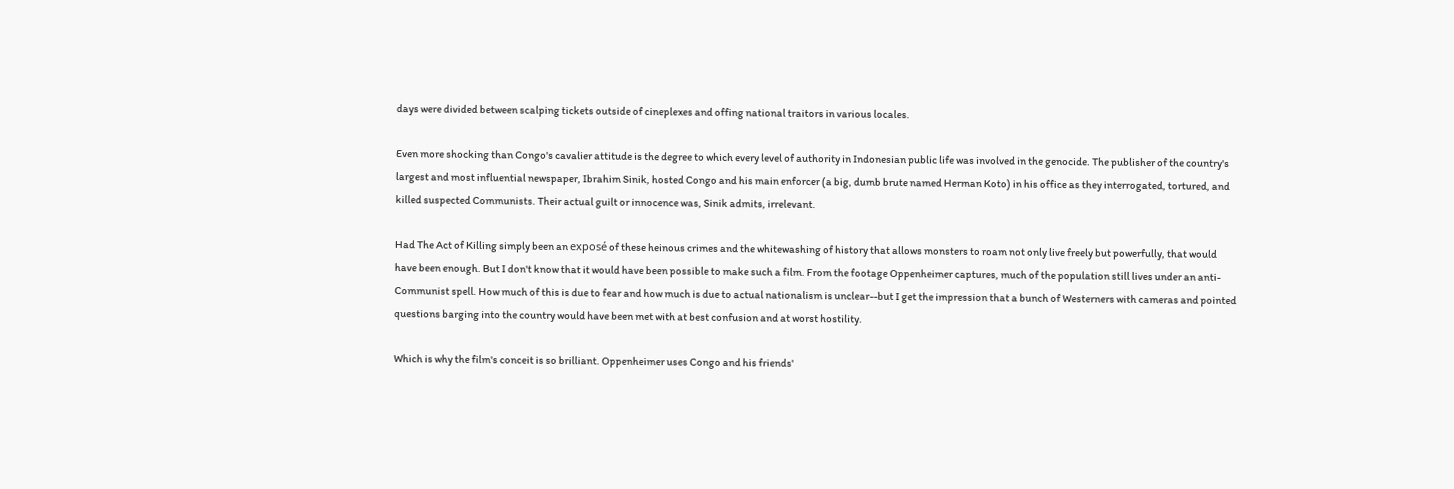days were divided between scalping tickets outside of cineplexes and offing national traitors in various locales.

Even more shocking than Congo's cavalier attitude is the degree to which every level of authority in Indonesian public life was involved in the genocide. The publisher of the country's largest and most influential newspaper, Ibrahim Sinik, hosted Congo and his main enforcer (a big, dumb brute named Herman Koto) in his office as they interrogated, tortured, and killed suspected Communists. Their actual guilt or innocence was, Sinik admits, irrelevant.

Had The Act of Killing simply been an exposé of these heinous crimes and the whitewashing of history that allows monsters to roam not only live freely but powerfully, that would have been enough. But I don't know that it would have been possible to make such a film. From the footage Oppenheimer captures, much of the population still lives under an anti-Communist spell. How much of this is due to fear and how much is due to actual nationalism is unclear--but I get the impression that a bunch of Westerners with cameras and pointed questions barging into the country would have been met with at best confusion and at worst hostility.

Which is why the film's conceit is so brilliant. Oppenheimer uses Congo and his friends'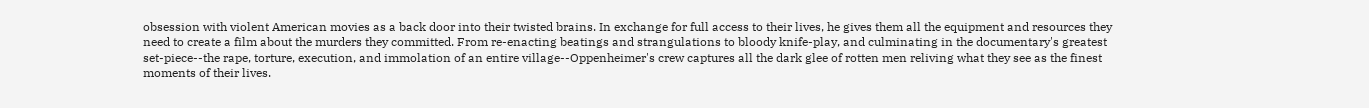obsession with violent American movies as a back door into their twisted brains. In exchange for full access to their lives, he gives them all the equipment and resources they need to create a film about the murders they committed. From re-enacting beatings and strangulations to bloody knife-play, and culminating in the documentary's greatest set-piece--the rape, torture, execution, and immolation of an entire village--Oppenheimer's crew captures all the dark glee of rotten men reliving what they see as the finest moments of their lives.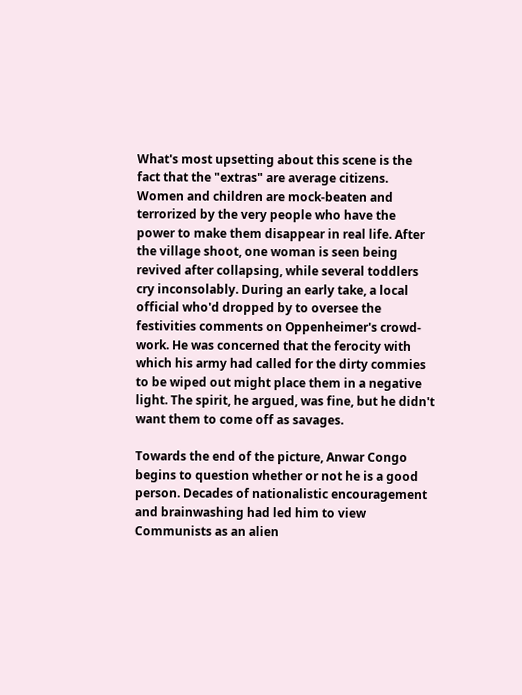What's most upsetting about this scene is the fact that the "extras" are average citizens. Women and children are mock-beaten and terrorized by the very people who have the power to make them disappear in real life. After the village shoot, one woman is seen being revived after collapsing, while several toddlers cry inconsolably. During an early take, a local official who'd dropped by to oversee the festivities comments on Oppenheimer's crowd-work. He was concerned that the ferocity with which his army had called for the dirty commies to be wiped out might place them in a negative light. The spirit, he argued, was fine, but he didn't want them to come off as savages.

Towards the end of the picture, Anwar Congo begins to question whether or not he is a good person. Decades of nationalistic encouragement and brainwashing had led him to view Communists as an alien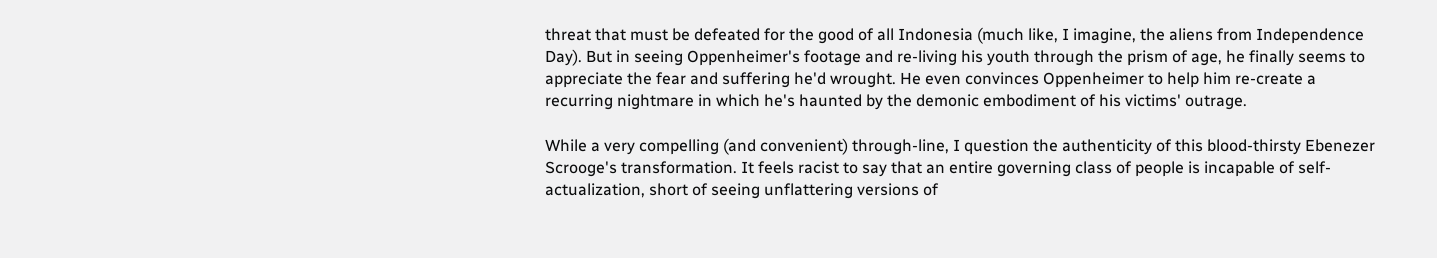threat that must be defeated for the good of all Indonesia (much like, I imagine, the aliens from Independence Day). But in seeing Oppenheimer's footage and re-living his youth through the prism of age, he finally seems to appreciate the fear and suffering he'd wrought. He even convinces Oppenheimer to help him re-create a recurring nightmare in which he's haunted by the demonic embodiment of his victims' outrage.

While a very compelling (and convenient) through-line, I question the authenticity of this blood-thirsty Ebenezer Scrooge's transformation. It feels racist to say that an entire governing class of people is incapable of self-actualization, short of seeing unflattering versions of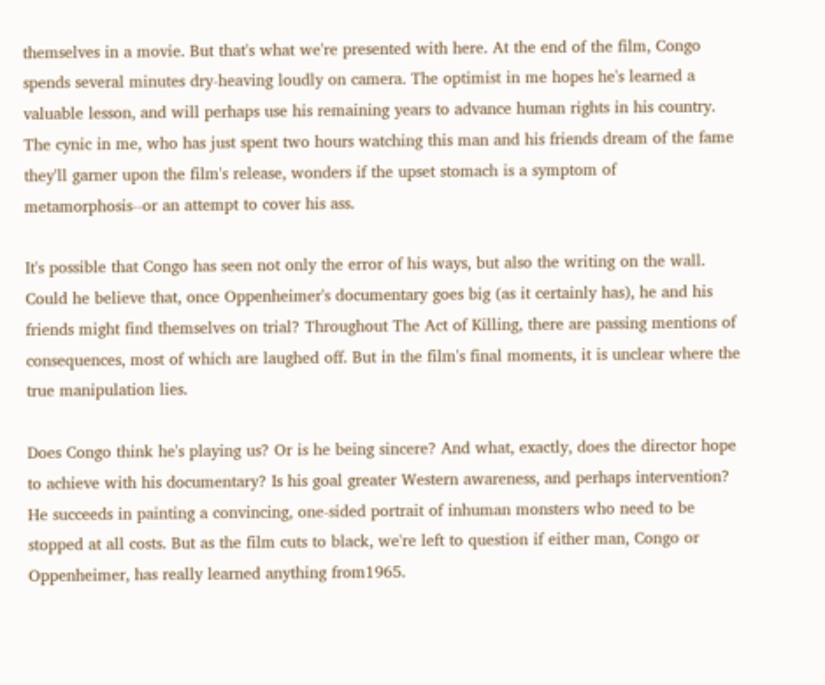themselves in a movie. But that's what we're presented with here. At the end of the film, Congo spends several minutes dry-heaving loudly on camera. The optimist in me hopes he's learned a valuable lesson, and will perhaps use his remaining years to advance human rights in his country. The cynic in me, who has just spent two hours watching this man and his friends dream of the fame they'll garner upon the film's release, wonders if the upset stomach is a symptom of metamorphosis--or an attempt to cover his ass.

It's possible that Congo has seen not only the error of his ways, but also the writing on the wall. Could he believe that, once Oppenheimer's documentary goes big (as it certainly has), he and his friends might find themselves on trial? Throughout The Act of Killing, there are passing mentions of consequences, most of which are laughed off. But in the film's final moments, it is unclear where the true manipulation lies.

Does Congo think he's playing us? Or is he being sincere? And what, exactly, does the director hope to achieve with his documentary? Is his goal greater Western awareness, and perhaps intervention? He succeeds in painting a convincing, one-sided portrait of inhuman monsters who need to be stopped at all costs. But as the film cuts to black, we're left to question if either man, Congo or Oppenheimer, has really learned anything from1965.